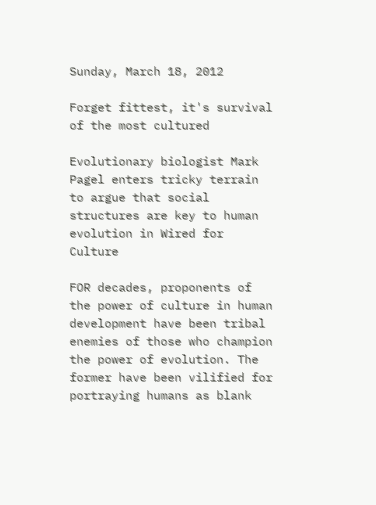Sunday, March 18, 2012

Forget fittest, it's survival of the most cultured

Evolutionary biologist Mark Pagel enters tricky terrain to argue that social structures are key to human evolution in Wired for Culture

FOR decades, proponents of the power of culture in human development have been tribal enemies of those who champion the power of evolution. The former have been vilified for portraying humans as blank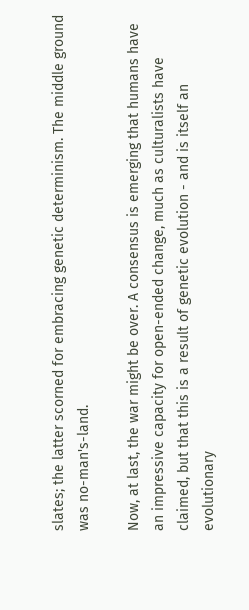slates; the latter scorned for embracing genetic determinism. The middle ground was no-man's-land.

Now, at last, the war might be over. A consensus is emerging that humans have an impressive capacity for open-ended change, much as culturalists have claimed, but that this is a result of genetic evolution - and is itself an evolutionary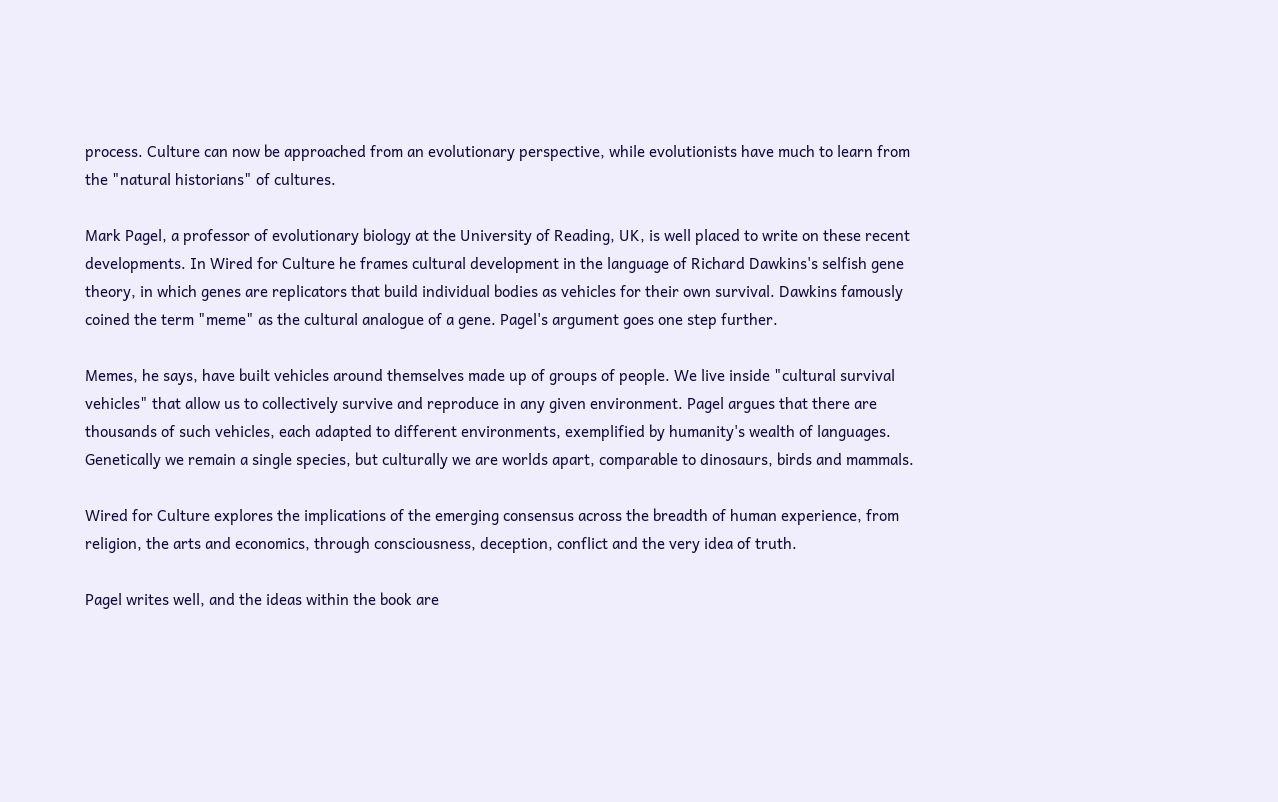process. Culture can now be approached from an evolutionary perspective, while evolutionists have much to learn from the "natural historians" of cultures.

Mark Pagel, a professor of evolutionary biology at the University of Reading, UK, is well placed to write on these recent developments. In Wired for Culture he frames cultural development in the language of Richard Dawkins's selfish gene theory, in which genes are replicators that build individual bodies as vehicles for their own survival. Dawkins famously coined the term "meme" as the cultural analogue of a gene. Pagel's argument goes one step further.

Memes, he says, have built vehicles around themselves made up of groups of people. We live inside "cultural survival vehicles" that allow us to collectively survive and reproduce in any given environment. Pagel argues that there are thousands of such vehicles, each adapted to different environments, exemplified by humanity's wealth of languages. Genetically we remain a single species, but culturally we are worlds apart, comparable to dinosaurs, birds and mammals.

Wired for Culture explores the implications of the emerging consensus across the breadth of human experience, from religion, the arts and economics, through consciousness, deception, conflict and the very idea of truth.

Pagel writes well, and the ideas within the book are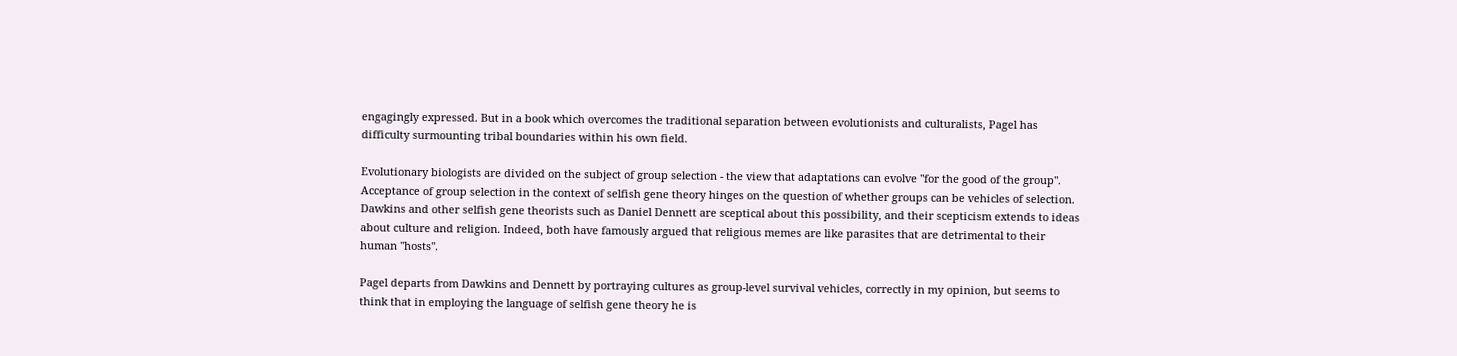engagingly expressed. But in a book which overcomes the traditional separation between evolutionists and culturalists, Pagel has difficulty surmounting tribal boundaries within his own field.

Evolutionary biologists are divided on the subject of group selection - the view that adaptations can evolve "for the good of the group". Acceptance of group selection in the context of selfish gene theory hinges on the question of whether groups can be vehicles of selection. Dawkins and other selfish gene theorists such as Daniel Dennett are sceptical about this possibility, and their scepticism extends to ideas about culture and religion. Indeed, both have famously argued that religious memes are like parasites that are detrimental to their human "hosts".

Pagel departs from Dawkins and Dennett by portraying cultures as group-level survival vehicles, correctly in my opinion, but seems to think that in employing the language of selfish gene theory he is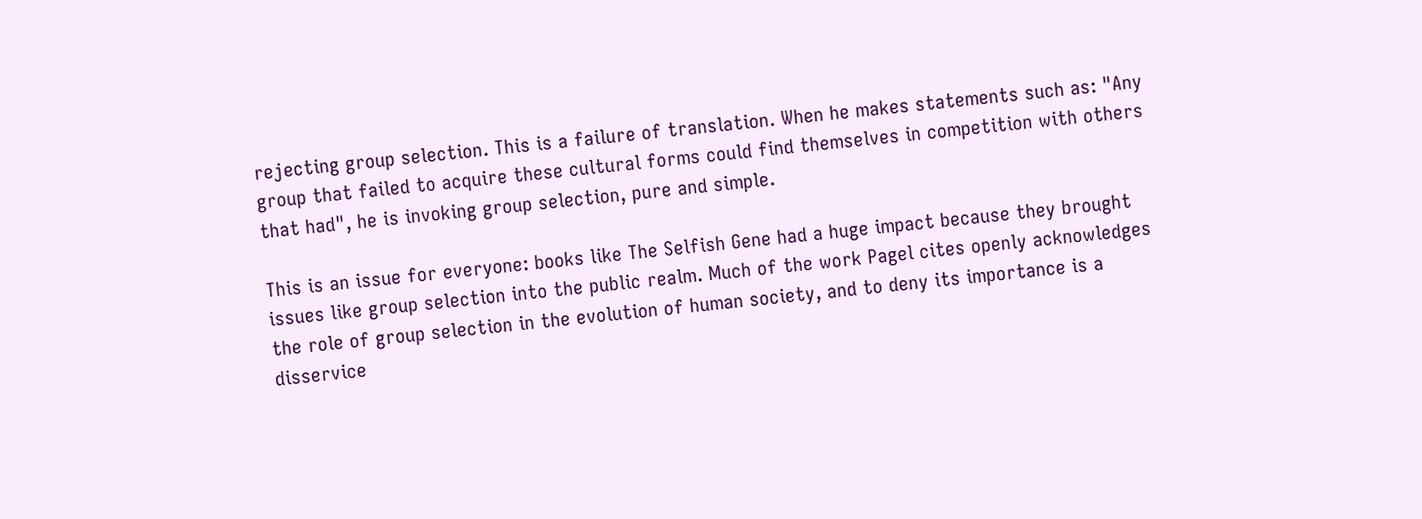rejecting group selection. This is a failure of translation. When he makes statements such as: "Any group that failed to acquire these cultural forms could find themselves in competition with others that had", he is invoking group selection, pure and simple.

This is an issue for everyone: books like The Selfish Gene had a huge impact because they brought issues like group selection into the public realm. Much of the work Pagel cites openly acknowledges the role of group selection in the evolution of human society, and to deny its importance is a disservice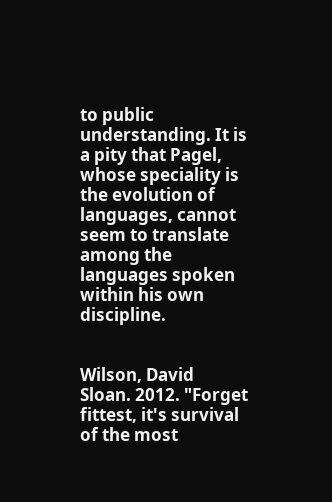to public understanding. It is a pity that Pagel, whose speciality is the evolution of languages, cannot seem to translate among the languages spoken within his own discipline.


Wilson, David Sloan. 2012. "Forget fittest, it's survival of the most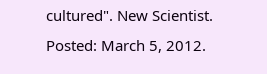cultured". New Scientist. Posted: March 5, 2012.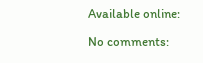Available online:

No comments: